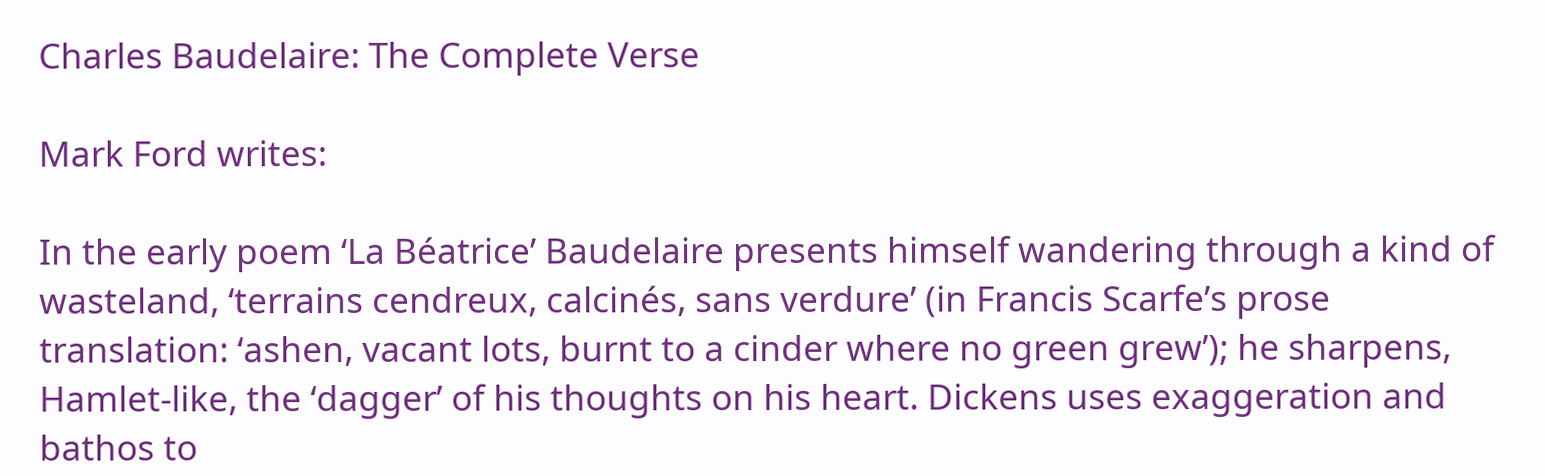Charles Baudelaire: The Complete Verse

Mark Ford writes:

In the early poem ‘La Béatrice’ Baudelaire presents himself wandering through a kind of wasteland, ‘terrains cendreux, calcinés, sans verdure’ (in Francis Scarfe’s prose translation: ‘ashen, vacant lots, burnt to a cinder where no green grew’); he sharpens, Hamlet-like, the ‘dagger’ of his thoughts on his heart. Dickens uses exaggeration and bathos to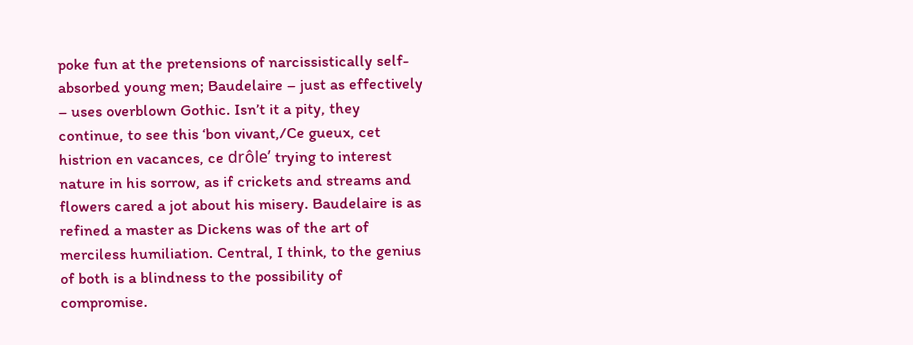poke fun at the pretensions of narcissistically self-absorbed young men; Baudelaire – just as effectively – uses overblown Gothic. Isn’t it a pity, they continue, to see this ‘bon vivant,/Ce gueux, cet histrion en vacances, ce drôle’ trying to interest nature in his sorrow, as if crickets and streams and flowers cared a jot about his misery. Baudelaire is as refined a master as Dickens was of the art of merciless humiliation. Central, I think, to the genius of both is a blindness to the possibility of compromise.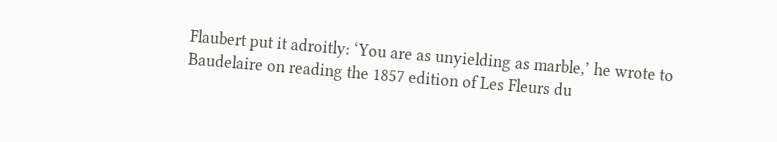Flaubert put it adroitly: ‘You are as unyielding as marble,’ he wrote to Baudelaire on reading the 1857 edition of Les Fleurs du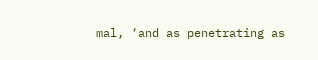mal, ‘and as penetrating as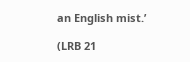an English mist.’

(LRB 21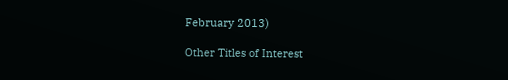February 2013)

Other Titles of Interest